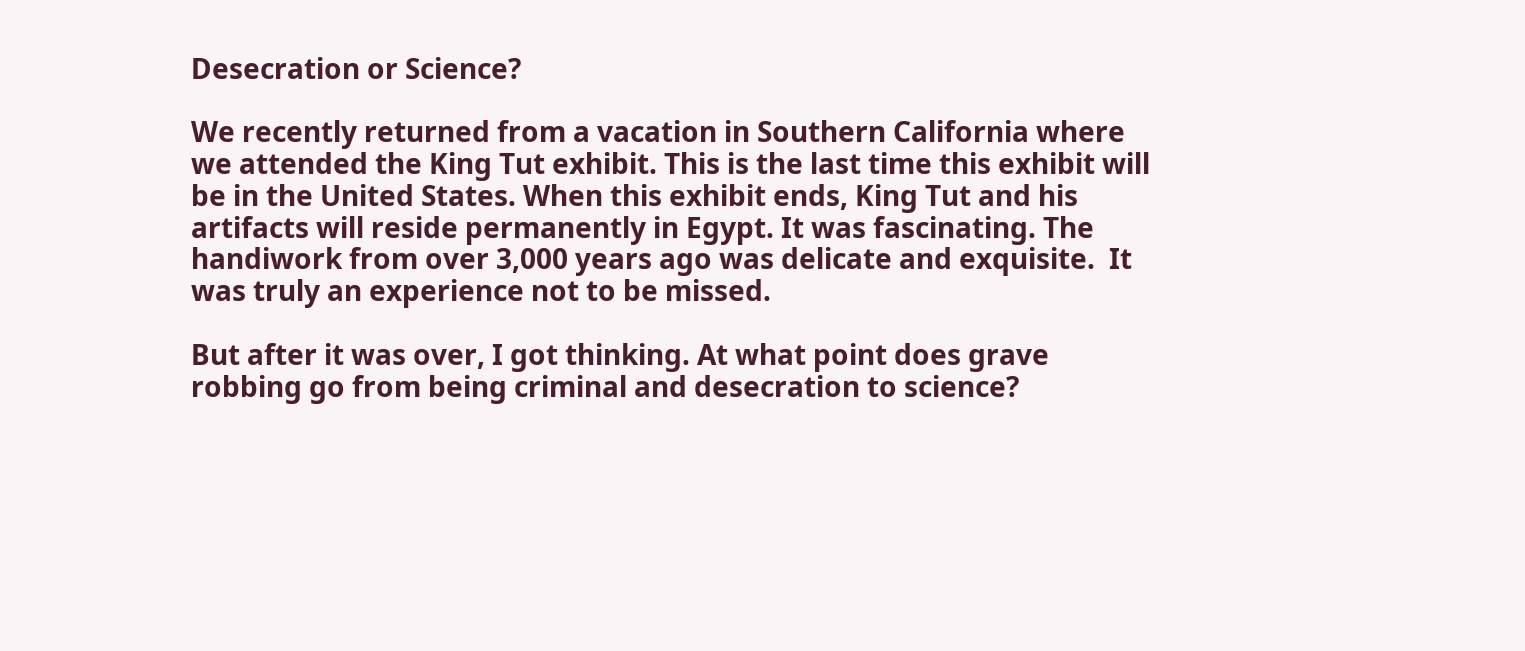Desecration or Science?

We recently returned from a vacation in Southern California where we attended the King Tut exhibit. This is the last time this exhibit will be in the United States. When this exhibit ends, King Tut and his artifacts will reside permanently in Egypt. It was fascinating. The handiwork from over 3,000 years ago was delicate and exquisite.  It was truly an experience not to be missed.

But after it was over, I got thinking. At what point does grave robbing go from being criminal and desecration to science?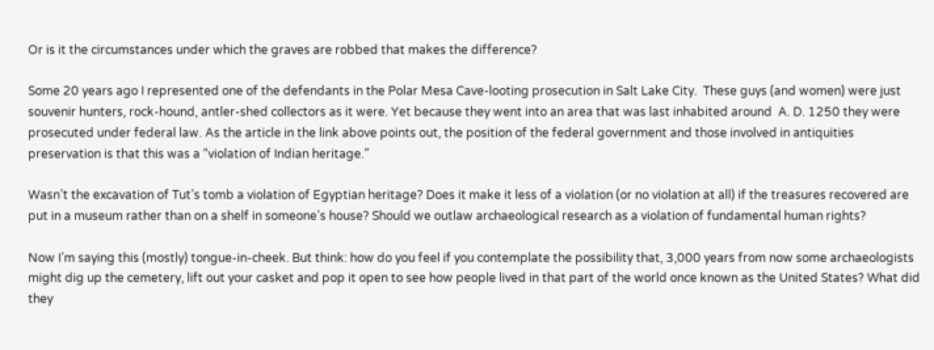Or is it the circumstances under which the graves are robbed that makes the difference?

Some 20 years ago I represented one of the defendants in the Polar Mesa Cave-looting prosecution in Salt Lake City.  These guys (and women) were just souvenir hunters, rock-hound, antler-shed collectors as it were. Yet because they went into an area that was last inhabited around  A. D. 1250 they were prosecuted under federal law. As the article in the link above points out, the position of the federal government and those involved in antiquities preservation is that this was a “violation of Indian heritage.”

Wasn’t the excavation of Tut’s tomb a violation of Egyptian heritage? Does it make it less of a violation (or no violation at all) if the treasures recovered are put in a museum rather than on a shelf in someone’s house? Should we outlaw archaeological research as a violation of fundamental human rights?

Now I’m saying this (mostly) tongue-in-cheek. But think: how do you feel if you contemplate the possibility that, 3,000 years from now some archaeologists might dig up the cemetery, lift out your casket and pop it open to see how people lived in that part of the world once known as the United States? What did they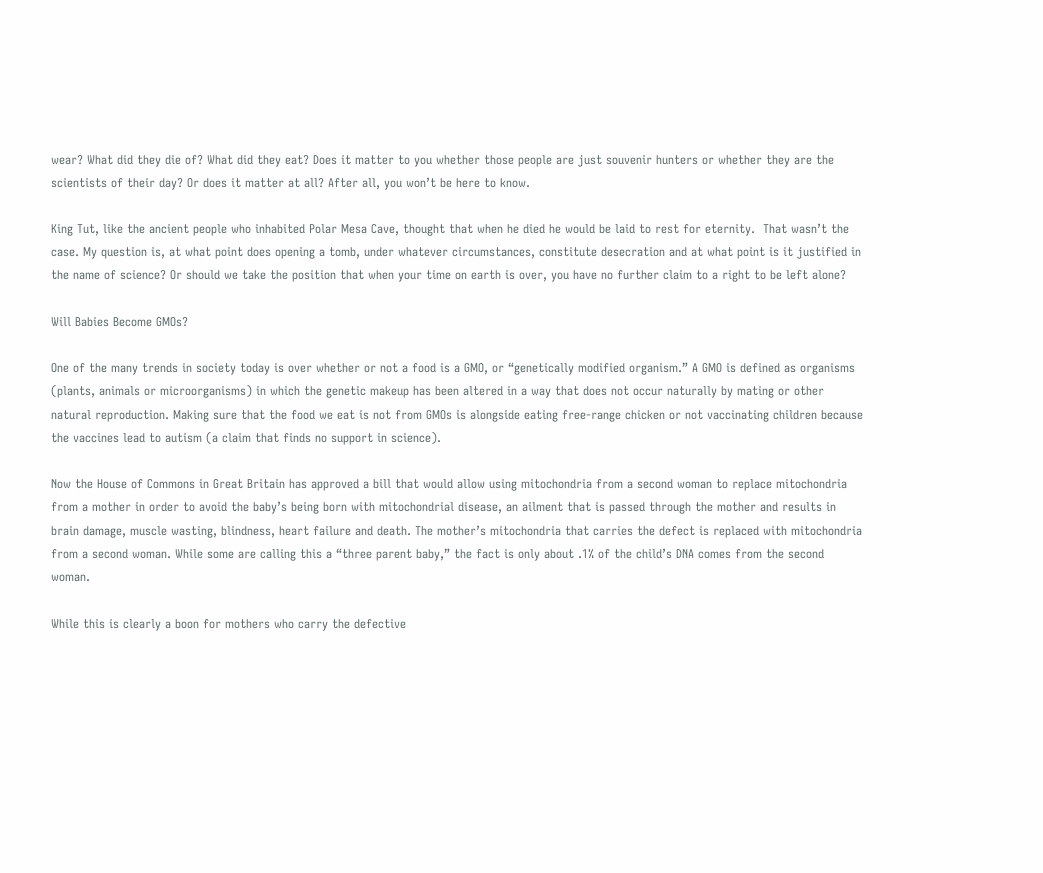wear? What did they die of? What did they eat? Does it matter to you whether those people are just souvenir hunters or whether they are the scientists of their day? Or does it matter at all? After all, you won’t be here to know.

King Tut, like the ancient people who inhabited Polar Mesa Cave, thought that when he died he would be laid to rest for eternity.  That wasn’t the case. My question is, at what point does opening a tomb, under whatever circumstances, constitute desecration and at what point is it justified in the name of science? Or should we take the position that when your time on earth is over, you have no further claim to a right to be left alone?

Will Babies Become GMOs?

One of the many trends in society today is over whether or not a food is a GMO, or “genetically modified organism.” A GMO is defined as organisms (plants, animals or microorganisms) in which the genetic makeup has been altered in a way that does not occur naturally by mating or other natural reproduction. Making sure that the food we eat is not from GMOs is alongside eating free-range chicken or not vaccinating children because the vaccines lead to autism (a claim that finds no support in science).

Now the House of Commons in Great Britain has approved a bill that would allow using mitochondria from a second woman to replace mitochondria from a mother in order to avoid the baby’s being born with mitochondrial disease, an ailment that is passed through the mother and results in brain damage, muscle wasting, blindness, heart failure and death. The mother’s mitochondria that carries the defect is replaced with mitochondria from a second woman. While some are calling this a “three parent baby,” the fact is only about .1% of the child’s DNA comes from the second woman.

While this is clearly a boon for mothers who carry the defective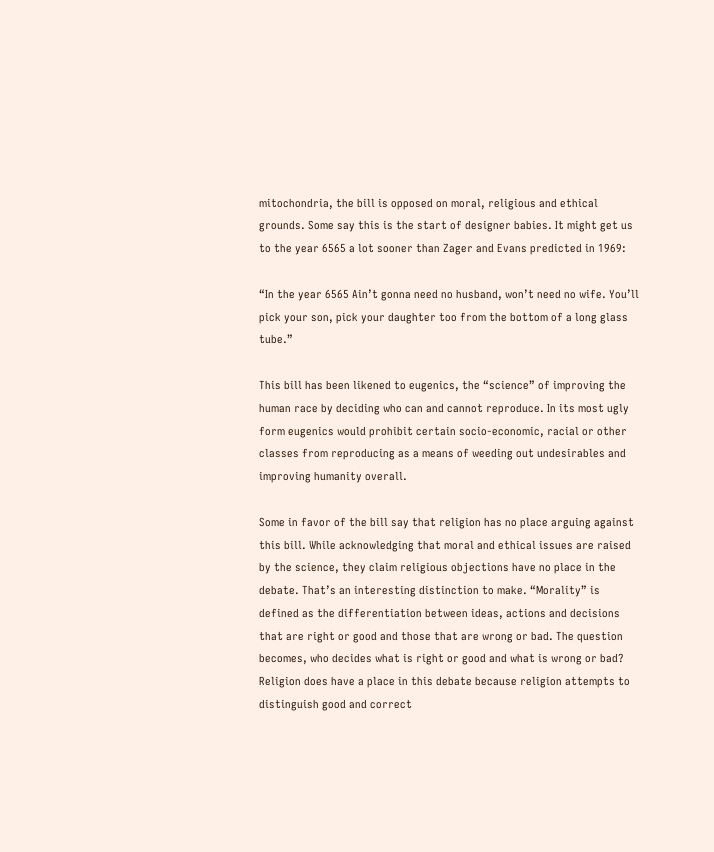mitochondria, the bill is opposed on moral, religious and ethical grounds. Some say this is the start of designer babies. It might get us to the year 6565 a lot sooner than Zager and Evans predicted in 1969:

“In the year 6565 Ain’t gonna need no husband, won’t need no wife. You’ll pick your son, pick your daughter too from the bottom of a long glass tube.”

This bill has been likened to eugenics, the “science” of improving the human race by deciding who can and cannot reproduce. In its most ugly form eugenics would prohibit certain socio-economic, racial or other classes from reproducing as a means of weeding out undesirables and improving humanity overall.

Some in favor of the bill say that religion has no place arguing against this bill. While acknowledging that moral and ethical issues are raised by the science, they claim religious objections have no place in the debate. That’s an interesting distinction to make. “Morality” is defined as the differentiation between ideas, actions and decisions that are right or good and those that are wrong or bad. The question becomes, who decides what is right or good and what is wrong or bad? Religion does have a place in this debate because religion attempts to distinguish good and correct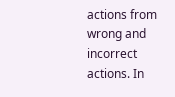actions from wrong and incorrect actions. In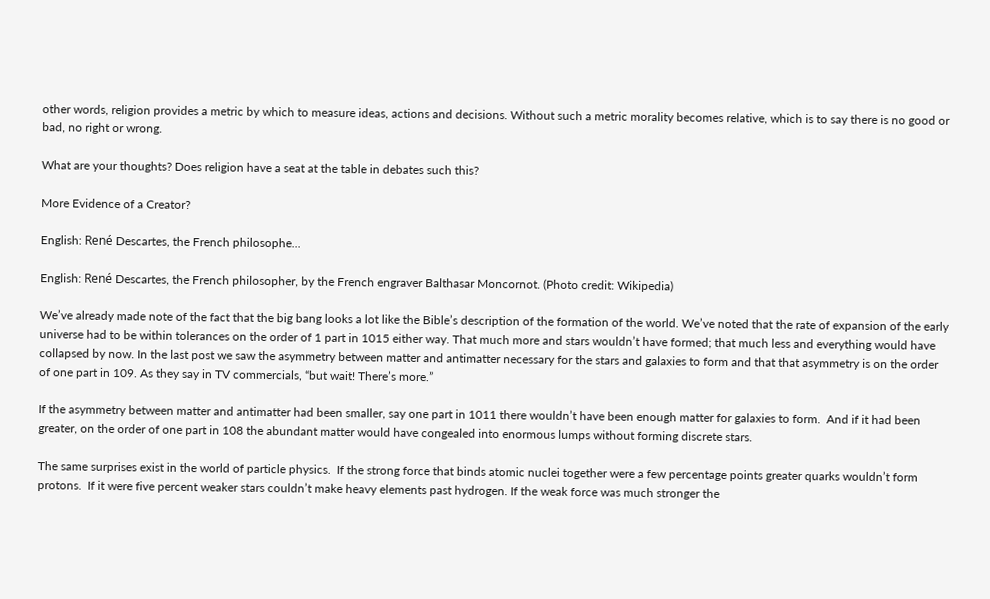other words, religion provides a metric by which to measure ideas, actions and decisions. Without such a metric morality becomes relative, which is to say there is no good or bad, no right or wrong.

What are your thoughts? Does religion have a seat at the table in debates such this?

More Evidence of a Creator?

English: René Descartes, the French philosophe...

English: René Descartes, the French philosopher, by the French engraver Balthasar Moncornot. (Photo credit: Wikipedia)

We’ve already made note of the fact that the big bang looks a lot like the Bible’s description of the formation of the world. We’ve noted that the rate of expansion of the early universe had to be within tolerances on the order of 1 part in 1015 either way. That much more and stars wouldn’t have formed; that much less and everything would have collapsed by now. In the last post we saw the asymmetry between matter and antimatter necessary for the stars and galaxies to form and that that asymmetry is on the order  of one part in 109. As they say in TV commercials, “but wait! There’s more.”

If the asymmetry between matter and antimatter had been smaller, say one part in 1011 there wouldn’t have been enough matter for galaxies to form.  And if it had been greater, on the order of one part in 108 the abundant matter would have congealed into enormous lumps without forming discrete stars.

The same surprises exist in the world of particle physics.  If the strong force that binds atomic nuclei together were a few percentage points greater quarks wouldn’t form protons.  If it were five percent weaker stars couldn’t make heavy elements past hydrogen. If the weak force was much stronger the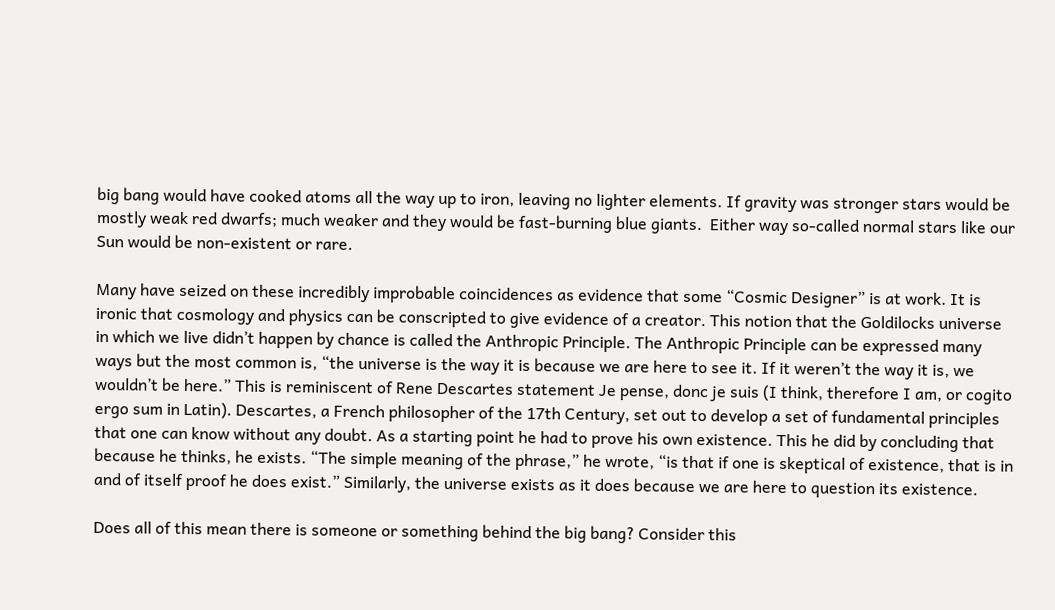big bang would have cooked atoms all the way up to iron, leaving no lighter elements. If gravity was stronger stars would be mostly weak red dwarfs; much weaker and they would be fast-burning blue giants.  Either way so-called normal stars like our Sun would be non-existent or rare.

Many have seized on these incredibly improbable coincidences as evidence that some “Cosmic Designer” is at work. It is ironic that cosmology and physics can be conscripted to give evidence of a creator. This notion that the Goldilocks universe in which we live didn’t happen by chance is called the Anthropic Principle. The Anthropic Principle can be expressed many ways but the most common is, “the universe is the way it is because we are here to see it. If it weren’t the way it is, we wouldn’t be here.” This is reminiscent of Rene Descartes statement Je pense, donc je suis (I think, therefore I am, or cogito ergo sum in Latin). Descartes, a French philosopher of the 17th Century, set out to develop a set of fundamental principles that one can know without any doubt. As a starting point he had to prove his own existence. This he did by concluding that because he thinks, he exists. “The simple meaning of the phrase,” he wrote, “is that if one is skeptical of existence, that is in and of itself proof he does exist.” Similarly, the universe exists as it does because we are here to question its existence.

Does all of this mean there is someone or something behind the big bang? Consider this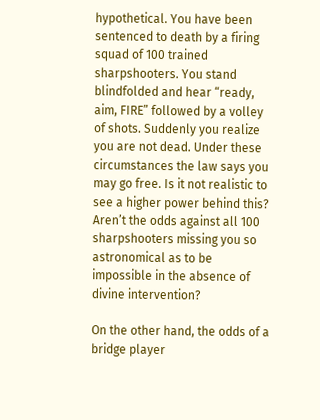hypothetical. You have been sentenced to death by a firing squad of 100 trained sharpshooters. You stand blindfolded and hear “ready, aim, FIRE” followed by a volley of shots. Suddenly you realize you are not dead. Under these circumstances the law says you may go free. Is it not realistic to see a higher power behind this? Aren’t the odds against all 100 sharpshooters missing you so astronomical as to be impossible in the absence of divine intervention?

On the other hand, the odds of a bridge player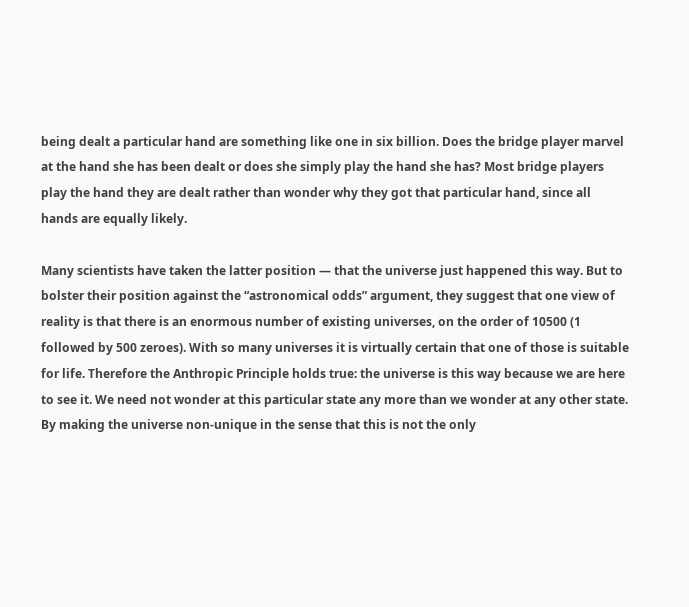being dealt a particular hand are something like one in six billion. Does the bridge player marvel at the hand she has been dealt or does she simply play the hand she has? Most bridge players play the hand they are dealt rather than wonder why they got that particular hand, since all hands are equally likely.

Many scientists have taken the latter position — that the universe just happened this way. But to bolster their position against the “astronomical odds” argument, they suggest that one view of reality is that there is an enormous number of existing universes, on the order of 10500 (1 followed by 500 zeroes). With so many universes it is virtually certain that one of those is suitable for life. Therefore the Anthropic Principle holds true: the universe is this way because we are here to see it. We need not wonder at this particular state any more than we wonder at any other state. By making the universe non-unique in the sense that this is not the only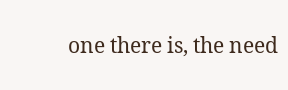one there is, the need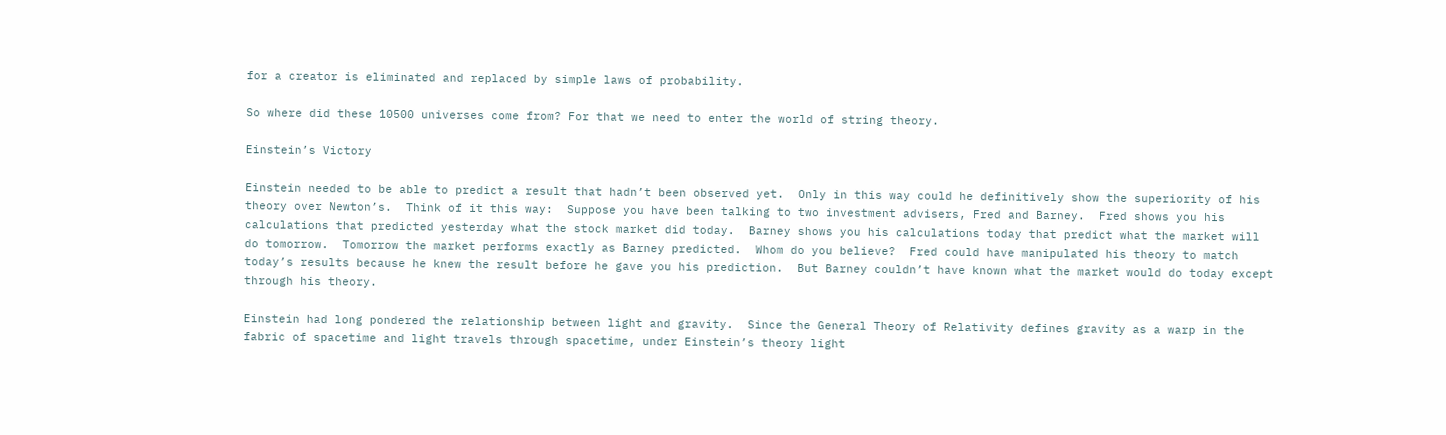for a creator is eliminated and replaced by simple laws of probability.

So where did these 10500 universes come from? For that we need to enter the world of string theory.

Einstein’s Victory

Einstein needed to be able to predict a result that hadn’t been observed yet.  Only in this way could he definitively show the superiority of his theory over Newton’s.  Think of it this way:  Suppose you have been talking to two investment advisers, Fred and Barney.  Fred shows you his calculations that predicted yesterday what the stock market did today.  Barney shows you his calculations today that predict what the market will do tomorrow.  Tomorrow the market performs exactly as Barney predicted.  Whom do you believe?  Fred could have manipulated his theory to match today’s results because he knew the result before he gave you his prediction.  But Barney couldn’t have known what the market would do today except through his theory.

Einstein had long pondered the relationship between light and gravity.  Since the General Theory of Relativity defines gravity as a warp in the fabric of spacetime and light travels through spacetime, under Einstein’s theory light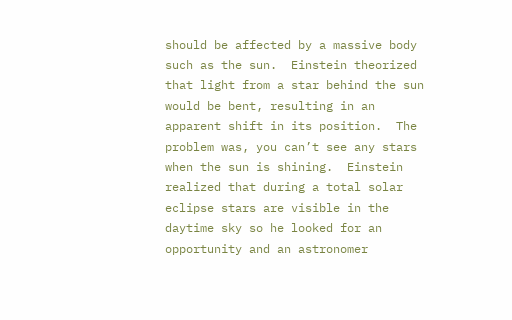should be affected by a massive body such as the sun.  Einstein theorized that light from a star behind the sun would be bent, resulting in an apparent shift in its position.  The problem was, you can’t see any stars when the sun is shining.  Einstein realized that during a total solar eclipse stars are visible in the daytime sky so he looked for an opportunity and an astronomer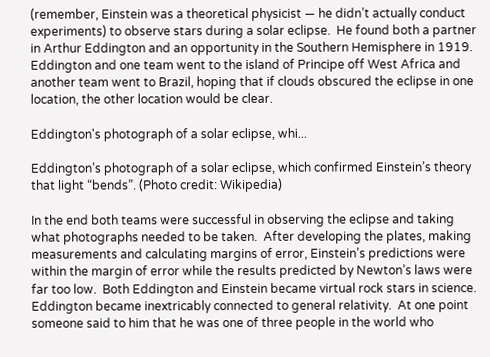(remember, Einstein was a theoretical physicist — he didn’t actually conduct experiments) to observe stars during a solar eclipse.  He found both a partner in Arthur Eddington and an opportunity in the Southern Hemisphere in 1919.  Eddington and one team went to the island of Principe off West Africa and another team went to Brazil, hoping that if clouds obscured the eclipse in one location, the other location would be clear.

Eddington's photograph of a solar eclipse, whi...

Eddington’s photograph of a solar eclipse, which confirmed Einstein’s theory that light “bends”. (Photo credit: Wikipedia)

In the end both teams were successful in observing the eclipse and taking what photographs needed to be taken.  After developing the plates, making measurements and calculating margins of error, Einstein’s predictions were within the margin of error while the results predicted by Newton’s laws were far too low.  Both Eddington and Einstein became virtual rock stars in science.  Eddington became inextricably connected to general relativity.  At one point someone said to him that he was one of three people in the world who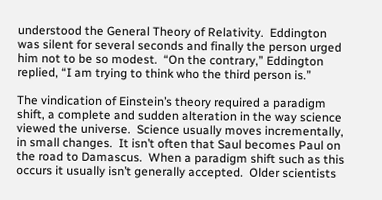understood the General Theory of Relativity.  Eddington was silent for several seconds and finally the person urged him not to be so modest.  “On the contrary,” Eddington replied, “I am trying to think who the third person is.”

The vindication of Einstein’s theory required a paradigm shift, a complete and sudden alteration in the way science viewed the universe.  Science usually moves incrementally, in small changes.  It isn’t often that Saul becomes Paul on the road to Damascus.  When a paradigm shift such as this occurs it usually isn’t generally accepted.  Older scientists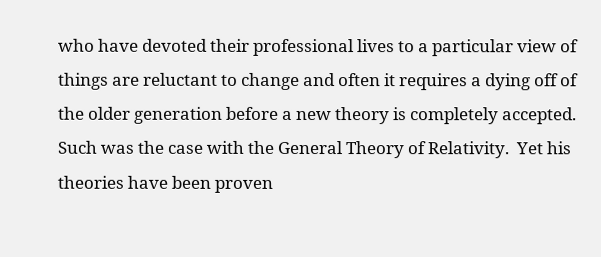who have devoted their professional lives to a particular view of things are reluctant to change and often it requires a dying off of the older generation before a new theory is completely accepted.  Such was the case with the General Theory of Relativity.  Yet his theories have been proven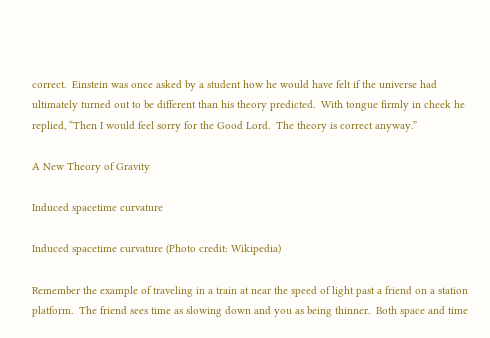correct.  Einstein was once asked by a student how he would have felt if the universe had ultimately turned out to be different than his theory predicted.  With tongue firmly in cheek he replied, “Then I would feel sorry for the Good Lord.  The theory is correct anyway.”

A New Theory of Gravity

Induced spacetime curvature

Induced spacetime curvature (Photo credit: Wikipedia)

Remember the example of traveling in a train at near the speed of light past a friend on a station platform.  The friend sees time as slowing down and you as being thinner.  Both space and time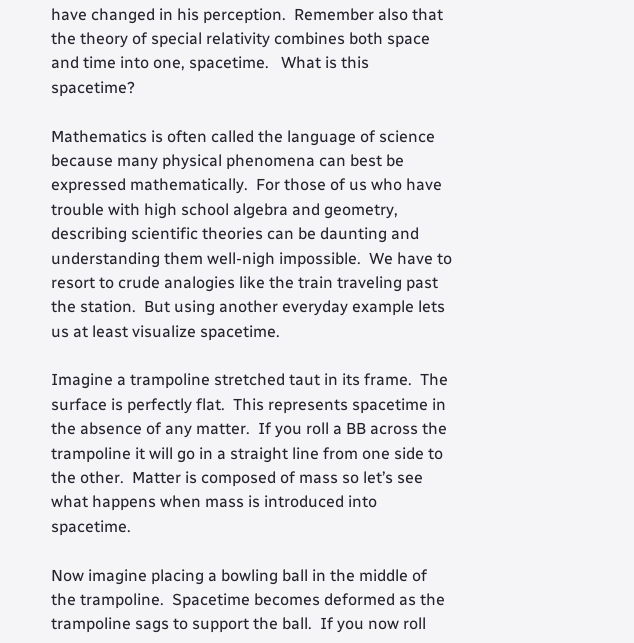have changed in his perception.  Remember also that the theory of special relativity combines both space and time into one, spacetime.   What is this spacetime?

Mathematics is often called the language of science because many physical phenomena can best be expressed mathematically.  For those of us who have trouble with high school algebra and geometry, describing scientific theories can be daunting and understanding them well-nigh impossible.  We have to resort to crude analogies like the train traveling past the station.  But using another everyday example lets us at least visualize spacetime.

Imagine a trampoline stretched taut in its frame.  The surface is perfectly flat.  This represents spacetime in the absence of any matter.  If you roll a BB across the trampoline it will go in a straight line from one side to the other.  Matter is composed of mass so let’s see what happens when mass is introduced into spacetime.

Now imagine placing a bowling ball in the middle of the trampoline.  Spacetime becomes deformed as the trampoline sags to support the ball.  If you now roll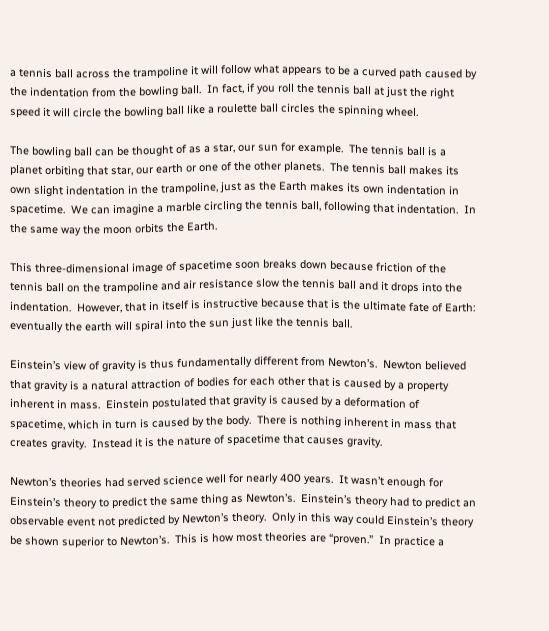a tennis ball across the trampoline it will follow what appears to be a curved path caused by the indentation from the bowling ball.  In fact, if you roll the tennis ball at just the right speed it will circle the bowling ball like a roulette ball circles the spinning wheel.

The bowling ball can be thought of as a star, our sun for example.  The tennis ball is a planet orbiting that star, our earth or one of the other planets.  The tennis ball makes its own slight indentation in the trampoline, just as the Earth makes its own indentation in spacetime.  We can imagine a marble circling the tennis ball, following that indentation.  In the same way the moon orbits the Earth.

This three-dimensional image of spacetime soon breaks down because friction of the tennis ball on the trampoline and air resistance slow the tennis ball and it drops into the indentation.  However, that in itself is instructive because that is the ultimate fate of Earth: eventually the earth will spiral into the sun just like the tennis ball.

Einstein’s view of gravity is thus fundamentally different from Newton’s.  Newton believed that gravity is a natural attraction of bodies for each other that is caused by a property inherent in mass.  Einstein postulated that gravity is caused by a deformation of spacetime, which in turn is caused by the body.  There is nothing inherent in mass that creates gravity.  Instead it is the nature of spacetime that causes gravity.

Newton’s theories had served science well for nearly 400 years.  It wasn’t enough for Einstein’s theory to predict the same thing as Newton’s.  Einstein’s theory had to predict an observable event not predicted by Newton’s theory.  Only in this way could Einstein’s theory be shown superior to Newton’s.  This is how most theories are “proven.”  In practice a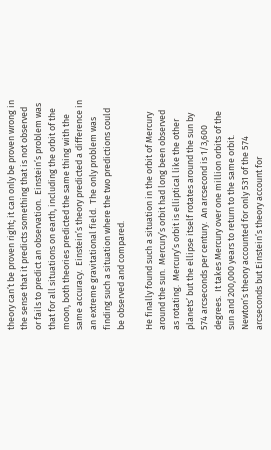theory can’t be proven right; it can only be proven wrong in the sense that it predicts something that is not observed or fails to predict an observation.  Einstein’s problem was that for all situations on earth, including the orbit of the moon, both theories predicted the same thing with the same accuracy.  Einstein’s theory predicted a difference in an extreme gravitational field.  The only problem was finding such a situation where the two predictions could be observed and compared.

He finally found such a situation in the orbit of Mercury around the sun.  Mercury’s orbit had long been observed as rotating.  Mercury’s orbit is elliptical like the other planets’ but the ellipse itself rotates around the sun by 574 arcseconds per century.  An arcsecond is 1/3,600 degrees.  It takes Mercury over one million orbits of the sun and 200,000 years to return to the same orbit.  Newton’s theory accounted for only 531 of the 574 arcseconds but Einstein’s theory account for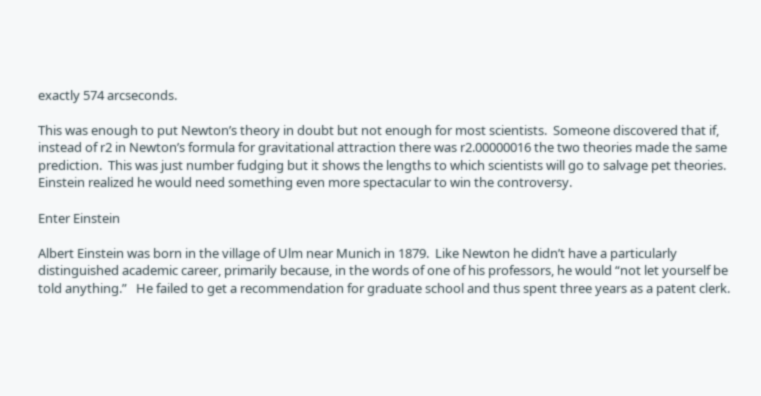exactly 574 arcseconds.

This was enough to put Newton’s theory in doubt but not enough for most scientists.  Someone discovered that if, instead of r2 in Newton’s formula for gravitational attraction there was r2.00000016 the two theories made the same prediction.  This was just number fudging but it shows the lengths to which scientists will go to salvage pet theories.  Einstein realized he would need something even more spectacular to win the controversy.

Enter Einstein

Albert Einstein was born in the village of Ulm near Munich in 1879.  Like Newton he didn’t have a particularly distinguished academic career, primarily because, in the words of one of his professors, he would “not let yourself be told anything.”   He failed to get a recommendation for graduate school and thus spent three years as a patent clerk.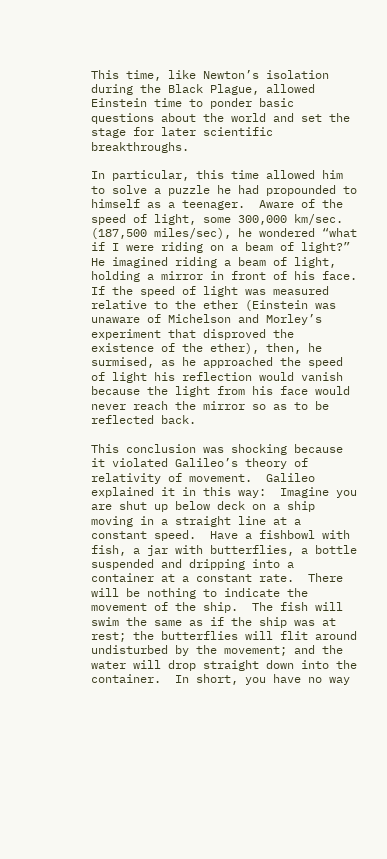This time, like Newton’s isolation during the Black Plague, allowed Einstein time to ponder basic questions about the world and set the stage for later scientific breakthroughs.

In particular, this time allowed him to solve a puzzle he had propounded to himself as a teenager.  Aware of the speed of light, some 300,000 km/sec. (187,500 miles/sec), he wondered “what if I were riding on a beam of light?”  He imagined riding a beam of light, holding a mirror in front of his face.  If the speed of light was measured relative to the ether (Einstein was unaware of Michelson and Morley’s experiment that disproved the existence of the ether), then, he surmised, as he approached the speed of light his reflection would vanish because the light from his face would never reach the mirror so as to be reflected back.

This conclusion was shocking because it violated Galileo’s theory of relativity of movement.  Galileo explained it in this way:  Imagine you are shut up below deck on a ship moving in a straight line at a constant speed.  Have a fishbowl with fish, a jar with butterflies, a bottle suspended and dripping into a container at a constant rate.  There will be nothing to indicate the movement of the ship.  The fish will swim the same as if the ship was at rest; the butterflies will flit around undisturbed by the movement; and the water will drop straight down into the container.  In short, you have no way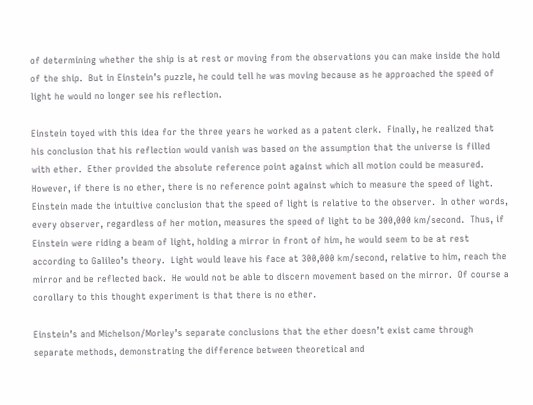of determining whether the ship is at rest or moving from the observations you can make inside the hold of the ship.  But in Einstein’s puzzle, he could tell he was moving because as he approached the speed of light he would no longer see his reflection.

Einstein toyed with this idea for the three years he worked as a patent clerk.  Finally, he realized that his conclusion that his reflection would vanish was based on the assumption that the universe is filled with ether.  Ether provided the absolute reference point against which all motion could be measured.  However, if there is no ether, there is no reference point against which to measure the speed of light.  Einstein made the intuitive conclusion that the speed of light is relative to the observer.  In other words, every observer, regardless of her motion, measures the speed of light to be 300,000 km/second.  Thus, if Einstein were riding a beam of light, holding a mirror in front of him, he would seem to be at rest according to Galileo’s theory.  Light would leave his face at 300,000 km/second, relative to him, reach the mirror and be reflected back.  He would not be able to discern movement based on the mirror.  Of course a corollary to this thought experiment is that there is no ether.

Einstein’s and Michelson/Morley’s separate conclusions that the ether doesn’t exist came through separate methods, demonstrating the difference between theoretical and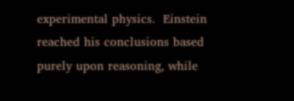experimental physics.  Einstein reached his conclusions based purely upon reasoning, while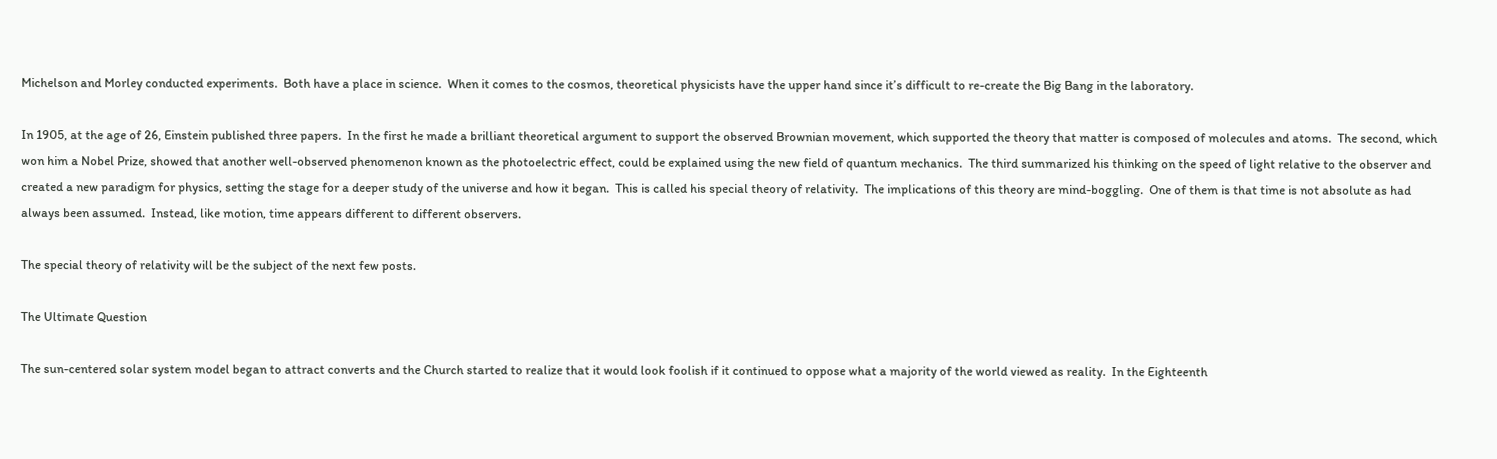Michelson and Morley conducted experiments.  Both have a place in science.  When it comes to the cosmos, theoretical physicists have the upper hand since it’s difficult to re-create the Big Bang in the laboratory.

In 1905, at the age of 26, Einstein published three papers.  In the first he made a brilliant theoretical argument to support the observed Brownian movement, which supported the theory that matter is composed of molecules and atoms.  The second, which won him a Nobel Prize, showed that another well-observed phenomenon known as the photoelectric effect, could be explained using the new field of quantum mechanics.  The third summarized his thinking on the speed of light relative to the observer and created a new paradigm for physics, setting the stage for a deeper study of the universe and how it began.  This is called his special theory of relativity.  The implications of this theory are mind-boggling.  One of them is that time is not absolute as had always been assumed.  Instead, like motion, time appears different to different observers.

The special theory of relativity will be the subject of the next few posts.

The Ultimate Question

The sun-centered solar system model began to attract converts and the Church started to realize that it would look foolish if it continued to oppose what a majority of the world viewed as reality.  In the Eighteenth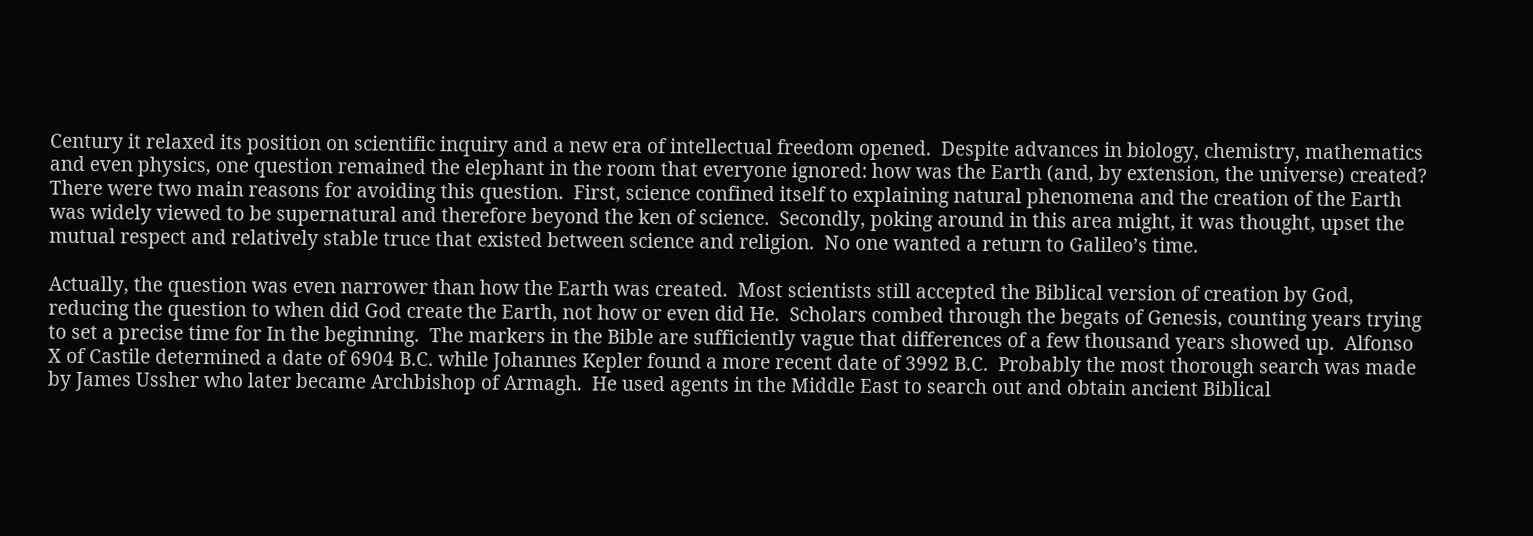Century it relaxed its position on scientific inquiry and a new era of intellectual freedom opened.  Despite advances in biology, chemistry, mathematics and even physics, one question remained the elephant in the room that everyone ignored: how was the Earth (and, by extension, the universe) created?  There were two main reasons for avoiding this question.  First, science confined itself to explaining natural phenomena and the creation of the Earth was widely viewed to be supernatural and therefore beyond the ken of science.  Secondly, poking around in this area might, it was thought, upset the mutual respect and relatively stable truce that existed between science and religion.  No one wanted a return to Galileo’s time.

Actually, the question was even narrower than how the Earth was created.  Most scientists still accepted the Biblical version of creation by God, reducing the question to when did God create the Earth, not how or even did He.  Scholars combed through the begats of Genesis, counting years trying to set a precise time for In the beginning.  The markers in the Bible are sufficiently vague that differences of a few thousand years showed up.  Alfonso X of Castile determined a date of 6904 B.C. while Johannes Kepler found a more recent date of 3992 B.C.  Probably the most thorough search was made by James Ussher who later became Archbishop of Armagh.  He used agents in the Middle East to search out and obtain ancient Biblical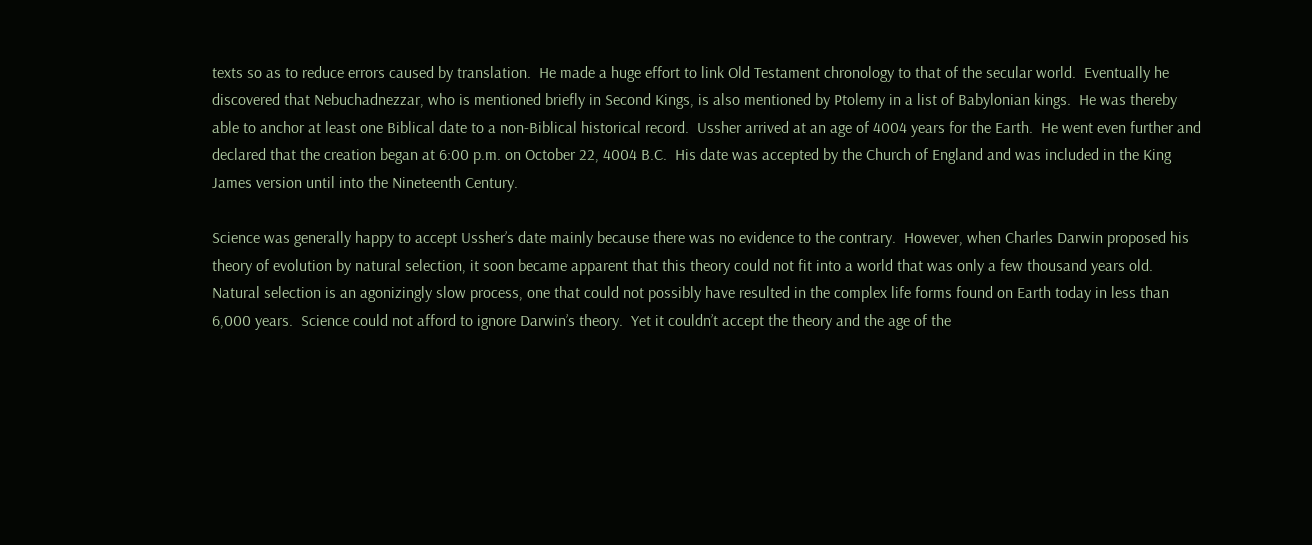texts so as to reduce errors caused by translation.  He made a huge effort to link Old Testament chronology to that of the secular world.  Eventually he discovered that Nebuchadnezzar, who is mentioned briefly in Second Kings, is also mentioned by Ptolemy in a list of Babylonian kings.  He was thereby able to anchor at least one Biblical date to a non-Biblical historical record.  Ussher arrived at an age of 4004 years for the Earth.  He went even further and declared that the creation began at 6:00 p.m. on October 22, 4004 B.C.  His date was accepted by the Church of England and was included in the King James version until into the Nineteenth Century.

Science was generally happy to accept Ussher’s date mainly because there was no evidence to the contrary.  However, when Charles Darwin proposed his theory of evolution by natural selection, it soon became apparent that this theory could not fit into a world that was only a few thousand years old.  Natural selection is an agonizingly slow process, one that could not possibly have resulted in the complex life forms found on Earth today in less than 6,000 years.  Science could not afford to ignore Darwin’s theory.  Yet it couldn’t accept the theory and the age of the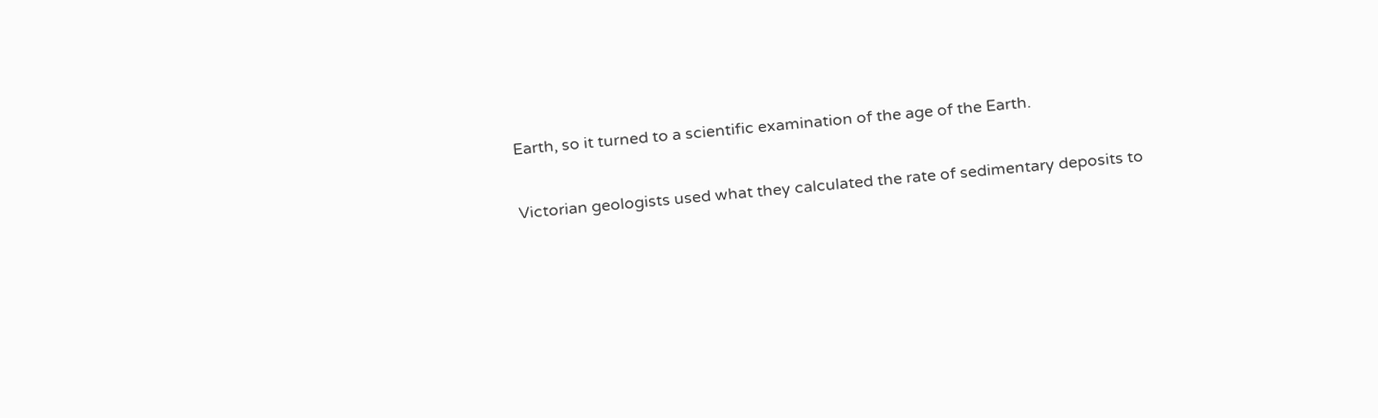Earth, so it turned to a scientific examination of the age of the Earth.

Victorian geologists used what they calculated the rate of sedimentary deposits to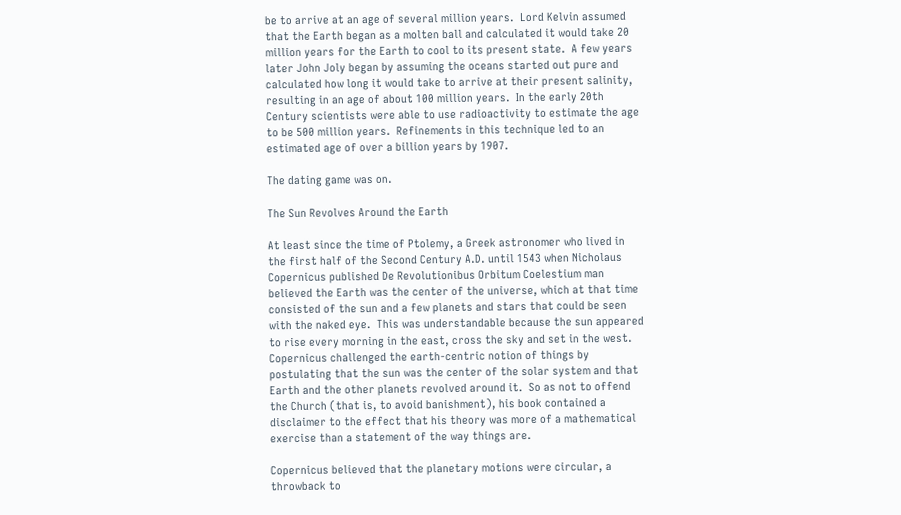be to arrive at an age of several million years.  Lord Kelvin assumed that the Earth began as a molten ball and calculated it would take 20 million years for the Earth to cool to its present state.  A few years later John Joly began by assuming the oceans started out pure and calculated how long it would take to arrive at their present salinity, resulting in an age of about 100 million years.  In the early 20th Century scientists were able to use radioactivity to estimate the age to be 500 million years.  Refinements in this technique led to an estimated age of over a billion years by 1907.

The dating game was on.

The Sun Revolves Around the Earth

At least since the time of Ptolemy, a Greek astronomer who lived in the first half of the Second Century A.D. until 1543 when Nicholaus Copernicus published De Revolutionibus Orbitum Coelestium man believed the Earth was the center of the universe, which at that time consisted of the sun and a few planets and stars that could be seen with the naked eye.  This was understandable because the sun appeared to rise every morning in the east, cross the sky and set in the west.  Copernicus challenged the earth-centric notion of things by postulating that the sun was the center of the solar system and that Earth and the other planets revolved around it.  So as not to offend the Church (that is, to avoid banishment), his book contained a disclaimer to the effect that his theory was more of a mathematical exercise than a statement of the way things are.

Copernicus believed that the planetary motions were circular, a throwback to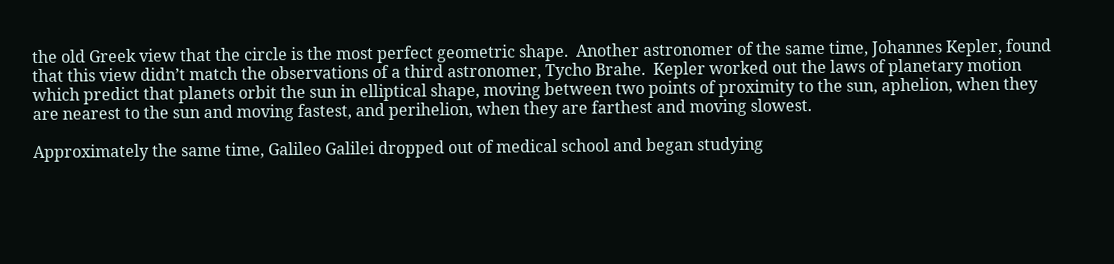the old Greek view that the circle is the most perfect geometric shape.  Another astronomer of the same time, Johannes Kepler, found that this view didn’t match the observations of a third astronomer, Tycho Brahe.  Kepler worked out the laws of planetary motion which predict that planets orbit the sun in elliptical shape, moving between two points of proximity to the sun, aphelion, when they are nearest to the sun and moving fastest, and perihelion, when they are farthest and moving slowest.

Approximately the same time, Galileo Galilei dropped out of medical school and began studying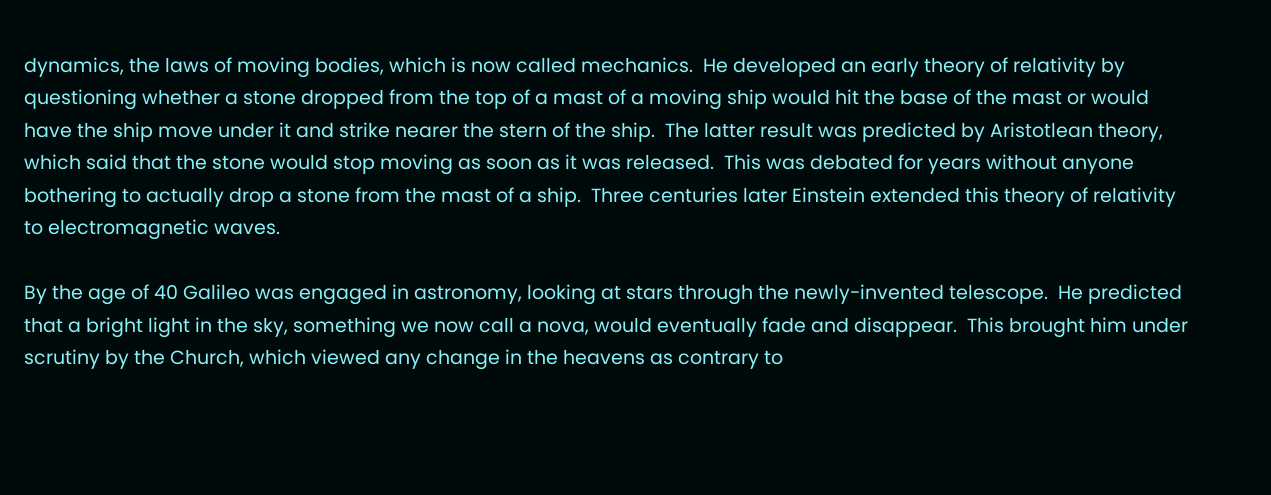dynamics, the laws of moving bodies, which is now called mechanics.  He developed an early theory of relativity by questioning whether a stone dropped from the top of a mast of a moving ship would hit the base of the mast or would have the ship move under it and strike nearer the stern of the ship.  The latter result was predicted by Aristotlean theory, which said that the stone would stop moving as soon as it was released.  This was debated for years without anyone bothering to actually drop a stone from the mast of a ship.  Three centuries later Einstein extended this theory of relativity to electromagnetic waves.

By the age of 40 Galileo was engaged in astronomy, looking at stars through the newly-invented telescope.  He predicted that a bright light in the sky, something we now call a nova, would eventually fade and disappear.  This brought him under scrutiny by the Church, which viewed any change in the heavens as contrary to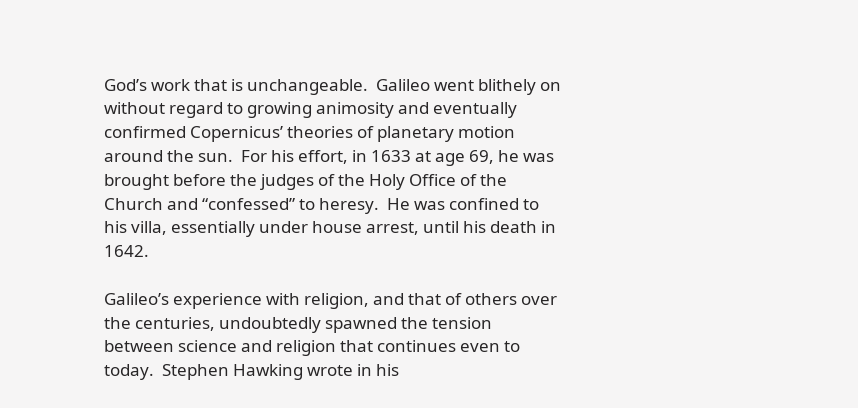God’s work that is unchangeable.  Galileo went blithely on without regard to growing animosity and eventually confirmed Copernicus’ theories of planetary motion around the sun.  For his effort, in 1633 at age 69, he was brought before the judges of the Holy Office of the Church and “confessed” to heresy.  He was confined to his villa, essentially under house arrest, until his death in 1642.

Galileo’s experience with religion, and that of others over the centuries, undoubtedly spawned the tension between science and religion that continues even to today.  Stephen Hawking wrote in his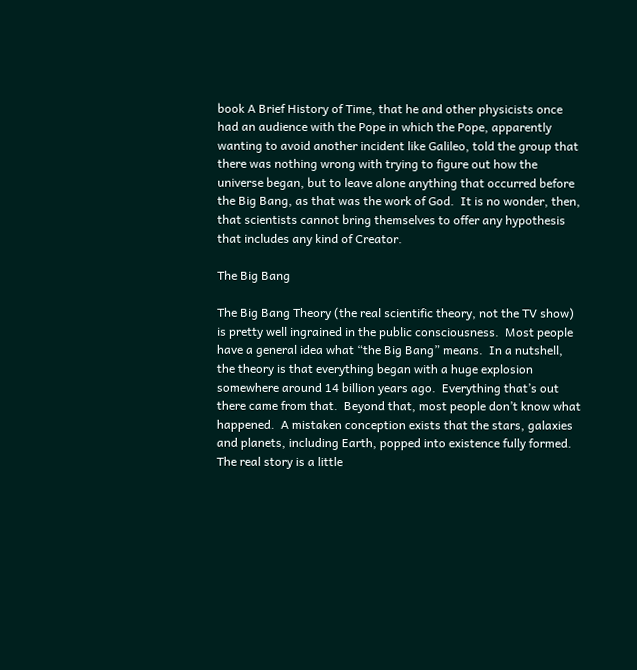book A Brief History of Time, that he and other physicists once had an audience with the Pope in which the Pope, apparently wanting to avoid another incident like Galileo, told the group that there was nothing wrong with trying to figure out how the universe began, but to leave alone anything that occurred before the Big Bang, as that was the work of God.  It is no wonder, then, that scientists cannot bring themselves to offer any hypothesis that includes any kind of Creator.

The Big Bang

The Big Bang Theory (the real scientific theory, not the TV show) is pretty well ingrained in the public consciousness.  Most people have a general idea what “the Big Bang” means.  In a nutshell, the theory is that everything began with a huge explosion somewhere around 14 billion years ago.  Everything that’s out there came from that.  Beyond that, most people don’t know what happened.  A mistaken conception exists that the stars, galaxies and planets, including Earth, popped into existence fully formed.  The real story is a little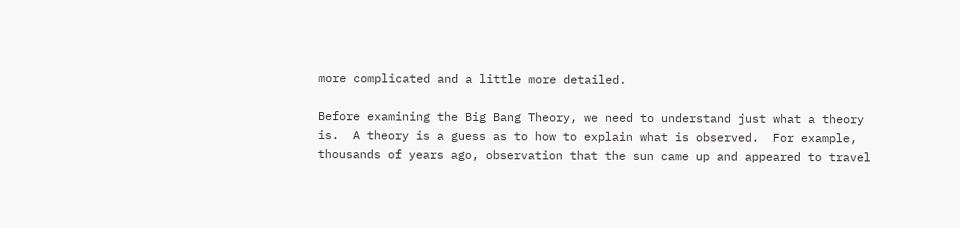more complicated and a little more detailed.

Before examining the Big Bang Theory, we need to understand just what a theory is.  A theory is a guess as to how to explain what is observed.  For example, thousands of years ago, observation that the sun came up and appeared to travel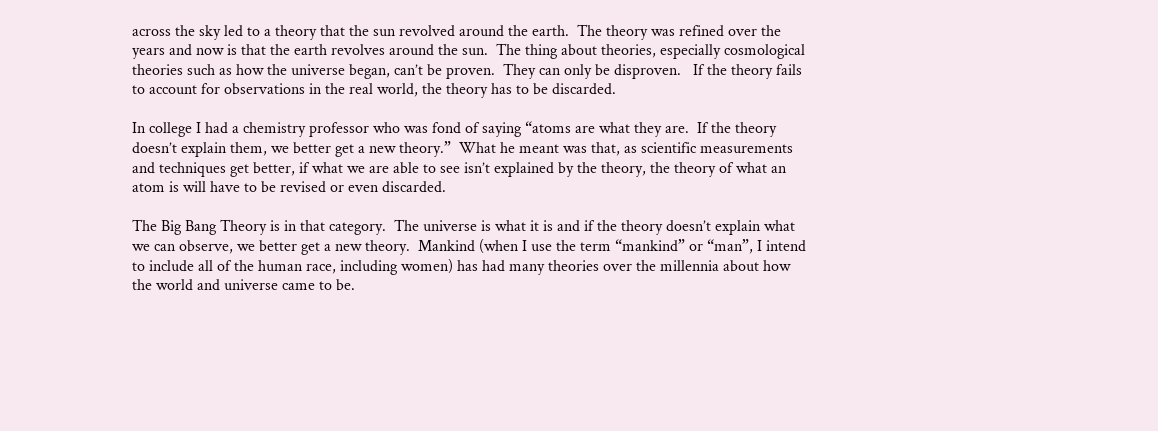across the sky led to a theory that the sun revolved around the earth.  The theory was refined over the years and now is that the earth revolves around the sun.  The thing about theories, especially cosmological theories such as how the universe began, can’t be proven.  They can only be disproven.   If the theory fails to account for observations in the real world, the theory has to be discarded.

In college I had a chemistry professor who was fond of saying “atoms are what they are.  If the theory doesn’t explain them, we better get a new theory.”  What he meant was that, as scientific measurements and techniques get better, if what we are able to see isn’t explained by the theory, the theory of what an atom is will have to be revised or even discarded.

The Big Bang Theory is in that category.  The universe is what it is and if the theory doesn’t explain what we can observe, we better get a new theory.  Mankind (when I use the term “mankind” or “man”, I intend to include all of the human race, including women) has had many theories over the millennia about how the world and universe came to be.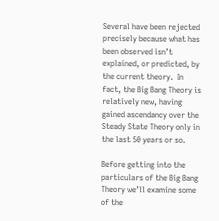Several have been rejected precisely because what has been observed isn’t explained, or predicted, by the current theory.  In fact, the Big Bang Theory is relatively new, having gained ascendancy over the Steady State Theory only in the last 50 years or so.

Before getting into the particulars of the Big Bang Theory we’ll examine some of the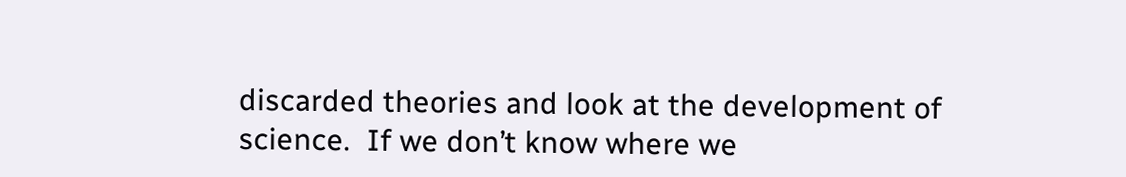discarded theories and look at the development of science.  If we don’t know where we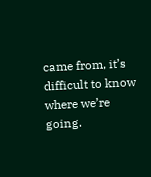came from, it’s difficult to know where we’re going.